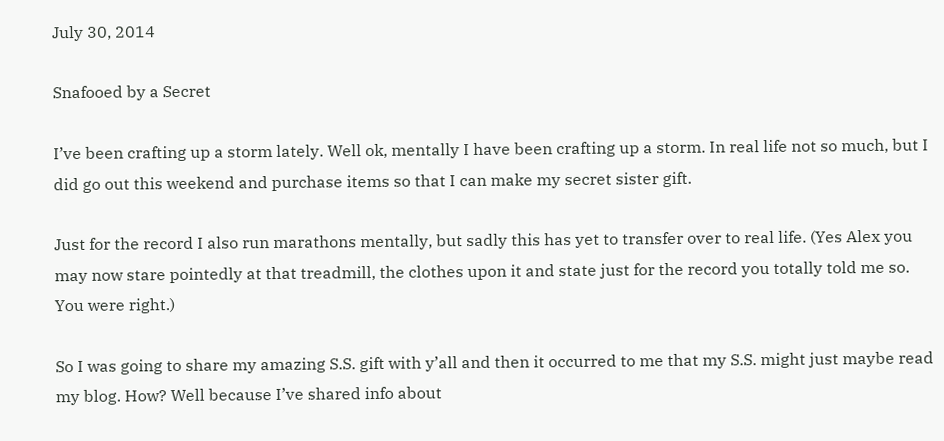July 30, 2014

Snafooed by a Secret

I’ve been crafting up a storm lately. Well ok, mentally I have been crafting up a storm. In real life not so much, but I did go out this weekend and purchase items so that I can make my secret sister gift.

Just for the record I also run marathons mentally, but sadly this has yet to transfer over to real life. (Yes Alex you may now stare pointedly at that treadmill, the clothes upon it and state just for the record you totally told me so. You were right.)

So I was going to share my amazing S.S. gift with y’all and then it occurred to me that my S.S. might just maybe read my blog. How? Well because I’ve shared info about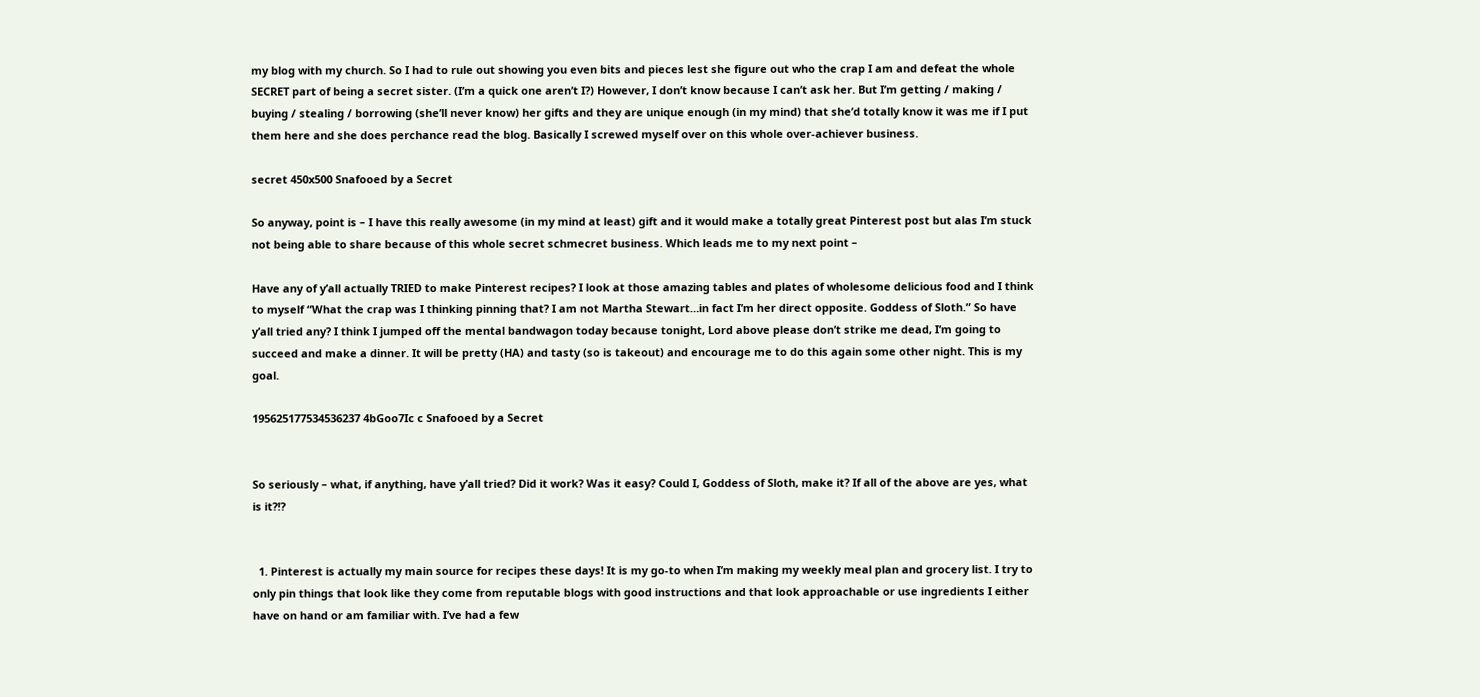my blog with my church. So I had to rule out showing you even bits and pieces lest she figure out who the crap I am and defeat the whole SECRET part of being a secret sister. (I’m a quick one aren’t I?) However, I don’t know because I can’t ask her. But I’m getting / making / buying / stealing / borrowing (she’ll never know) her gifts and they are unique enough (in my mind) that she’d totally know it was me if I put them here and she does perchance read the blog. Basically I screwed myself over on this whole over-achiever business.

secret 450x500 Snafooed by a Secret

So anyway, point is – I have this really awesome (in my mind at least) gift and it would make a totally great Pinterest post but alas I’m stuck not being able to share because of this whole secret schmecret business. Which leads me to my next point –

Have any of y’all actually TRIED to make Pinterest recipes? I look at those amazing tables and plates of wholesome delicious food and I think to myself “What the crap was I thinking pinning that? I am not Martha Stewart…in fact I’m her direct opposite. Goddess of Sloth.” So have y’all tried any? I think I jumped off the mental bandwagon today because tonight, Lord above please don’t strike me dead, I’m going to succeed and make a dinner. It will be pretty (HA) and tasty (so is takeout) and encourage me to do this again some other night. This is my goal.

195625177534536237 4bGoo7Ic c Snafooed by a Secret


So seriously – what, if anything, have y’all tried? Did it work? Was it easy? Could I, Goddess of Sloth, make it? If all of the above are yes, what is it?!?


  1. Pinterest is actually my main source for recipes these days! It is my go-to when I’m making my weekly meal plan and grocery list. I try to only pin things that look like they come from reputable blogs with good instructions and that look approachable or use ingredients I either have on hand or am familiar with. I’ve had a few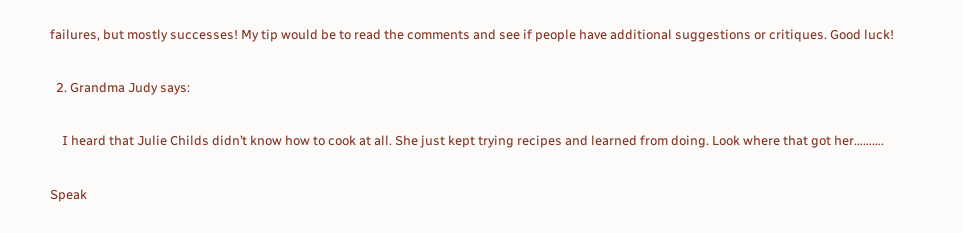failures, but mostly successes! My tip would be to read the comments and see if people have additional suggestions or critiques. Good luck!

  2. Grandma Judy says:

    I heard that Julie Childs didn’t know how to cook at all. She just kept trying recipes and learned from doing. Look where that got her……….

Speak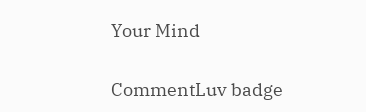Your Mind


CommentLuv badge